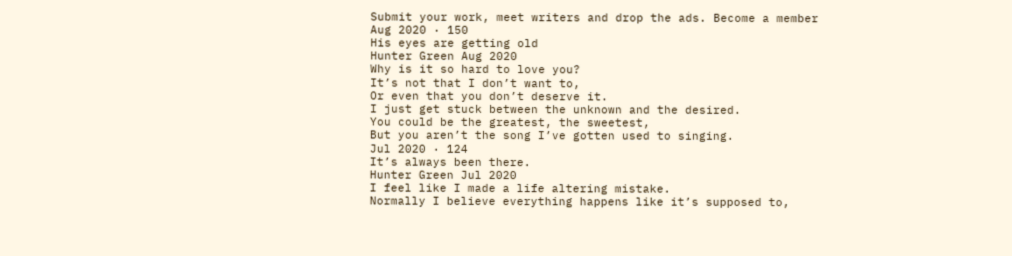Submit your work, meet writers and drop the ads. Become a member
Aug 2020 · 150
His eyes are getting old
Hunter Green Aug 2020
Why is it so hard to love you?
It’s not that I don’t want to,
Or even that you don’t deserve it.
I just get stuck between the unknown and the desired.
You could be the greatest, the sweetest,
But you aren’t the song I’ve gotten used to singing.
Jul 2020 · 124
It’s always been there.
Hunter Green Jul 2020
I feel like I made a life altering mistake.
Normally I believe everything happens like it’s supposed to,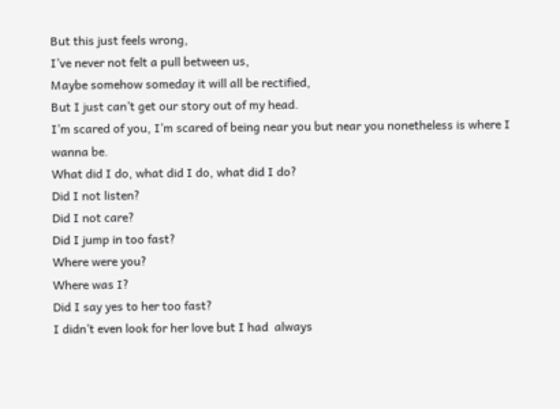But this just feels wrong,
I’ve never not felt a pull between us,
Maybe somehow someday it will all be rectified,
But I just can’t get our story out of my head.
I’m scared of you, I’m scared of being near you but near you nonetheless is where I wanna be.
What did I do, what did I do, what did I do?
Did I not listen?
Did I not care?
Did I jump in too fast?
Where were you?
Where was I?
Did I say yes to her too fast?
I didn’t even look for her love but I had  always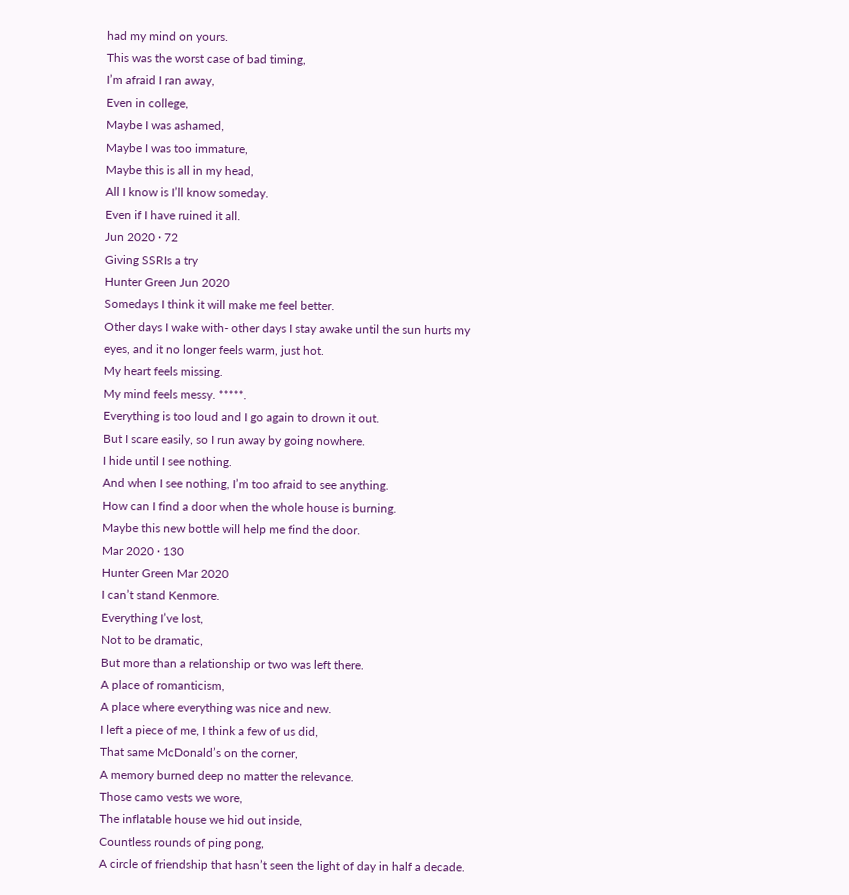had my mind on yours.
This was the worst case of bad timing,
I’m afraid I ran away,
Even in college,
Maybe I was ashamed,
Maybe I was too immature,
Maybe this is all in my head,
All I know is I’ll know someday.
Even if I have ruined it all.
Jun 2020 · 72
Giving SSRIs a try
Hunter Green Jun 2020
Somedays I think it will make me feel better.
Other days I wake with- other days I stay awake until the sun hurts my eyes, and it no longer feels warm, just hot.
My heart feels missing.
My mind feels messy. *****.
Everything is too loud and I go again to drown it out.
But I scare easily, so I run away by going nowhere.
I hide until I see nothing.
And when I see nothing, I’m too afraid to see anything.
How can I find a door when the whole house is burning.
Maybe this new bottle will help me find the door.
Mar 2020 · 130
Hunter Green Mar 2020
I can’t stand Kenmore.
Everything I’ve lost,
Not to be dramatic,
But more than a relationship or two was left there.
A place of romanticism,
A place where everything was nice and new.
I left a piece of me, I think a few of us did,
That same McDonald’s on the corner,
A memory burned deep no matter the relevance.
Those camo vests we wore,
The inflatable house we hid out inside,
Countless rounds of ping pong,
A circle of friendship that hasn’t seen the light of day in half a decade.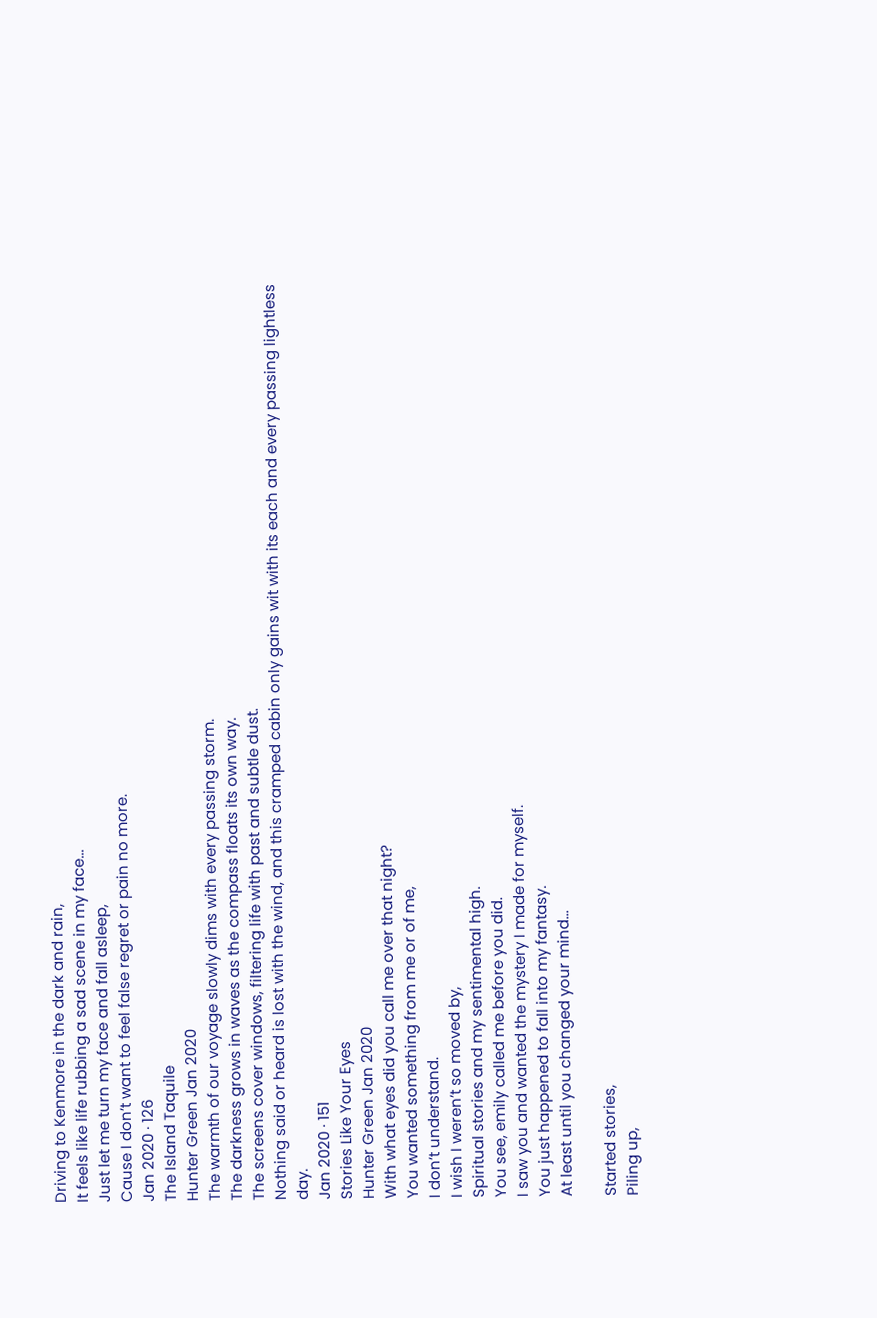Driving to Kenmore in the dark and rain,
It feels like life rubbing a sad scene in my face...
Just let me turn my face and fall asleep,
Cause I don’t want to feel false regret or pain no more.
Jan 2020 · 126
The Island Taquile
Hunter Green Jan 2020
The warmth of our voyage slowly dims with every passing storm.
The darkness grows in waves as the compass floats its own way.
The screens cover windows, filtering life with past and subtle dust.
Nothing said or heard is lost with the wind, and this cramped cabin only gains wit with its each and every passing lightless day.
Jan 2020 · 151
Stories Like Your Eyes
Hunter Green Jan 2020
With what eyes did you call me over that night?
You wanted something from me or of me,
I don’t understand.
I wish I weren’t so moved by,
Spiritual stories and my sentimental high.
You see, emily called me before you did.
I saw you and wanted the mystery I made for myself.
You just happened to fall into my fantasy.
At least until you changed your mind...

Started stories,
Piling up,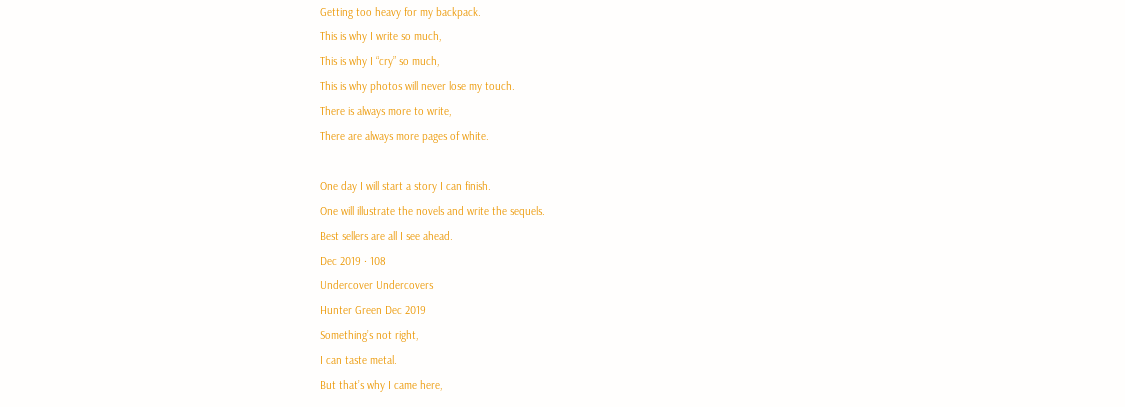Getting too heavy for my backpack.
This is why I write so much,
This is why I “cry” so much,
This is why photos will never lose my touch.
There is always more to write,
There are always more pages of white.

One day I will start a story I can finish.
One will illustrate the novels and write the sequels.
Best sellers are all I see ahead.
Dec 2019 · 108
Undercover Undercovers
Hunter Green Dec 2019
Something’s not right,
I can taste metal.
But that’s why I came here,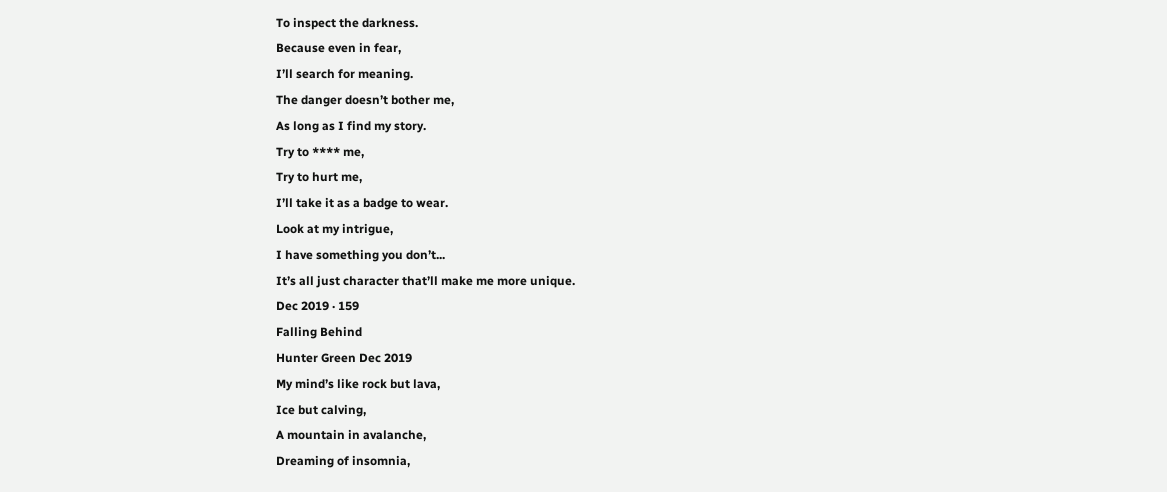To inspect the darkness.
Because even in fear,
I’ll search for meaning.
The danger doesn’t bother me,
As long as I find my story.
Try to **** me,
Try to hurt me,
I’ll take it as a badge to wear.
Look at my intrigue,
I have something you don’t...
It’s all just character that’ll make me more unique.
Dec 2019 · 159
Falling Behind
Hunter Green Dec 2019
My mind’s like rock but lava,
Ice but calving,
A mountain in avalanche,
Dreaming of insomnia,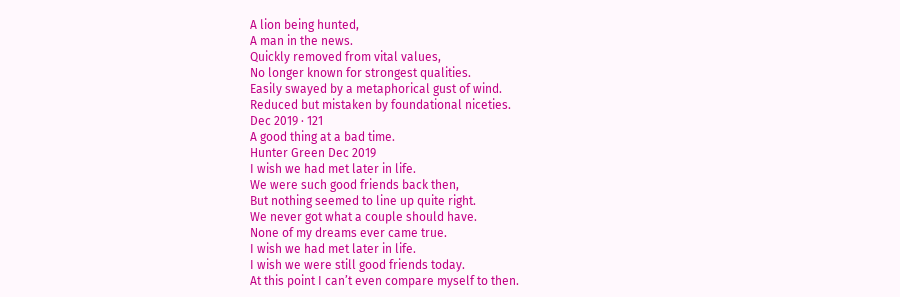A lion being hunted,
A man in the news.
Quickly removed from vital values,
No longer known for strongest qualities.
Easily swayed by a metaphorical gust of wind.
Reduced but mistaken by foundational niceties.
Dec 2019 · 121
A good thing at a bad time.
Hunter Green Dec 2019
I wish we had met later in life.
We were such good friends back then,
But nothing seemed to line up quite right.
We never got what a couple should have.
None of my dreams ever came true.
I wish we had met later in life.
I wish we were still good friends today.
At this point I can’t even compare myself to then.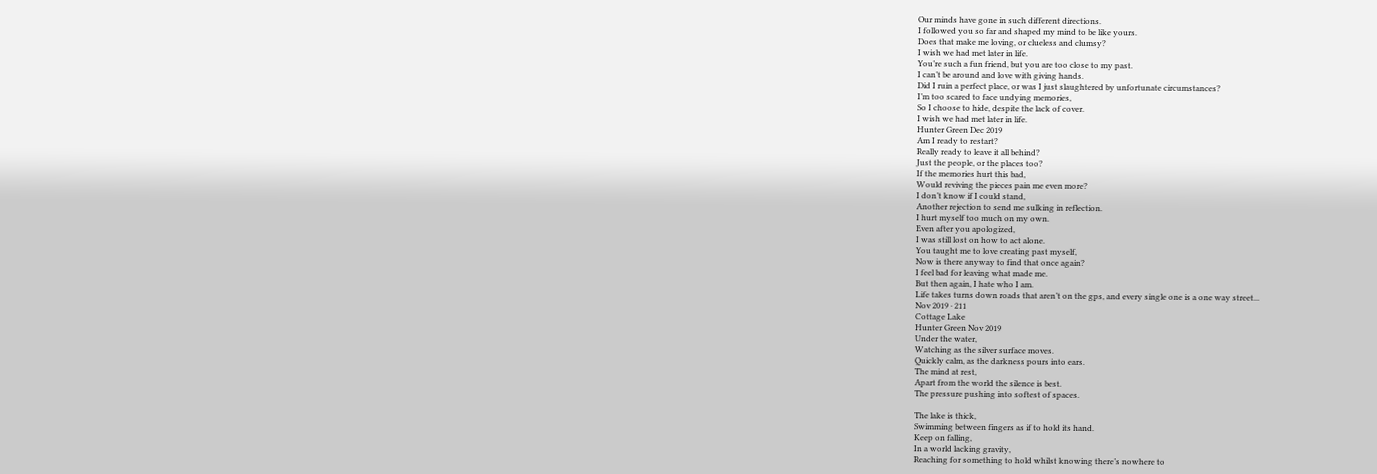Our minds have gone in such different directions.
I followed you so far and shaped my mind to be like yours.
Does that make me loving, or clueless and clumsy?
I wish we had met later in life.
You’re such a fun friend, but you are too close to my past.
I can’t be around and love with giving hands.
Did I ruin a perfect place, or was I just slaughtered by unfortunate circumstances?
I’m too scared to face undying memories,
So I choose to hide, despite the lack of cover.
I wish we had met later in life.
Hunter Green Dec 2019
Am I ready to restart?
Really ready to leave it all behind?
Just the people, or the places too?
If the memories hurt this bad,
Would reviving the pieces pain me even more?
I don’t know if I could stand,
Another rejection to send me sulking in reflection.
I hurt myself too much on my own.
Even after you apologized,
I was still lost on how to act alone.
You taught me to love creating past myself,
Now is there anyway to find that once again?
I feel bad for leaving what made me.
But then again, I hate who I am.
Life takes turns down roads that aren’t on the gps, and every single one is a one way street...
Nov 2019 · 211
Cottage Lake
Hunter Green Nov 2019
Under the water,
Watching as the silver surface moves.
Quickly calm, as the darkness pours into ears.
The mind at rest,
Apart from the world the silence is best.
The pressure pushing into softest of spaces.

The lake is thick,
Swimming between fingers as if to hold its hand.
Keep on falling,
In a world lacking gravity,
Reaching for something to hold whilst knowing there’s nowhere to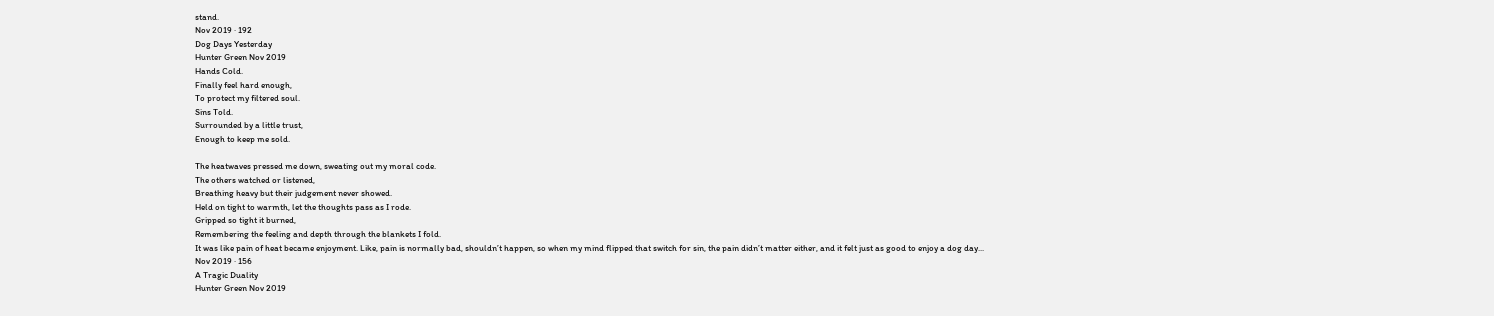stand.
Nov 2019 · 192
Dog Days Yesterday
Hunter Green Nov 2019
Hands Cold.
Finally feel hard enough,
To protect my filtered soul.
Sins Told.
Surrounded by a little trust,
Enough to keep me sold.

The heatwaves pressed me down, sweating out my moral code.
The others watched or listened,
Breathing heavy but their judgement never showed.
Held on tight to warmth, let the thoughts pass as I rode.
Gripped so tight it burned,
Remembering the feeling and depth through the blankets I fold.
It was like pain of heat became enjoyment. Like, pain is normally bad, shouldn’t happen, so when my mind flipped that switch for sin, the pain didn’t matter either, and it felt just as good to enjoy a dog day...
Nov 2019 · 156
A Tragic Duality
Hunter Green Nov 2019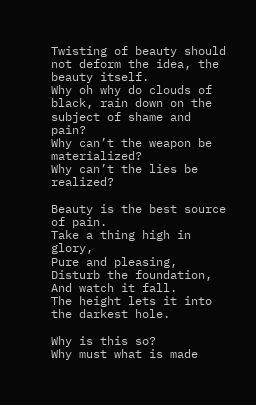Twisting of beauty should not deform the idea, the beauty itself.
Why oh why do clouds of black, rain down on the subject of shame and pain?
Why can’t the weapon be materialized?
Why can’t the lies be realized?

Beauty is the best source of pain.
Take a thing high in glory,
Pure and pleasing,
Disturb the foundation,
And watch it fall.
The height lets it into the darkest hole.

Why is this so?
Why must what is made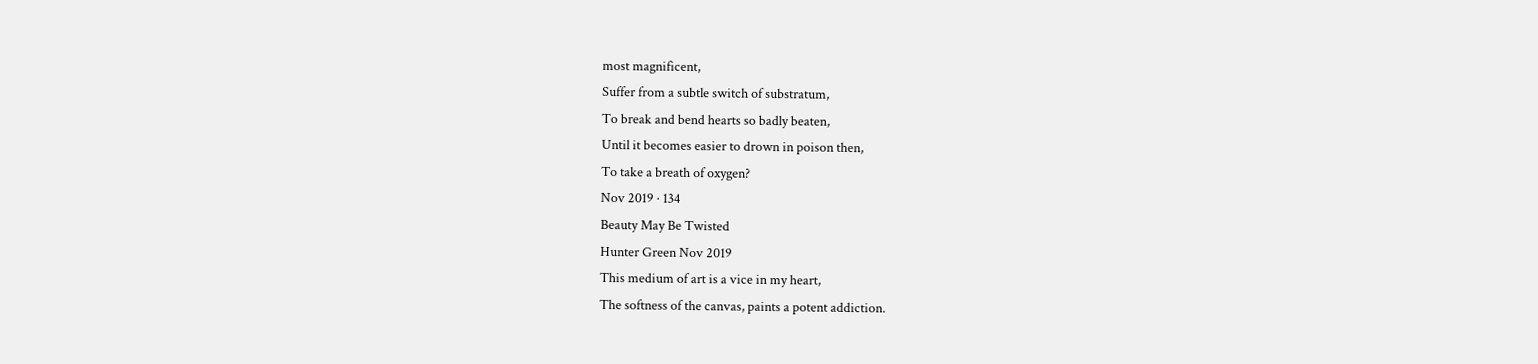most magnificent,
Suffer from a subtle switch of substratum,
To break and bend hearts so badly beaten,
Until it becomes easier to drown in poison then,
To take a breath of oxygen?
Nov 2019 · 134
Beauty May Be Twisted
Hunter Green Nov 2019
This medium of art is a vice in my heart,
The softness of the canvas, paints a potent addiction.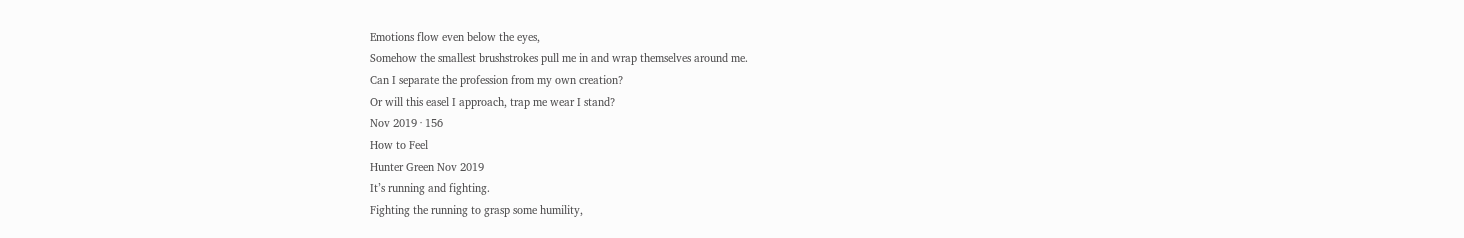Emotions flow even below the eyes,
Somehow the smallest brushstrokes pull me in and wrap themselves around me.
Can I separate the profession from my own creation?
Or will this easel I approach, trap me wear I stand?
Nov 2019 · 156
How to Feel
Hunter Green Nov 2019
It’s running and fighting.
Fighting the running to grasp some humility,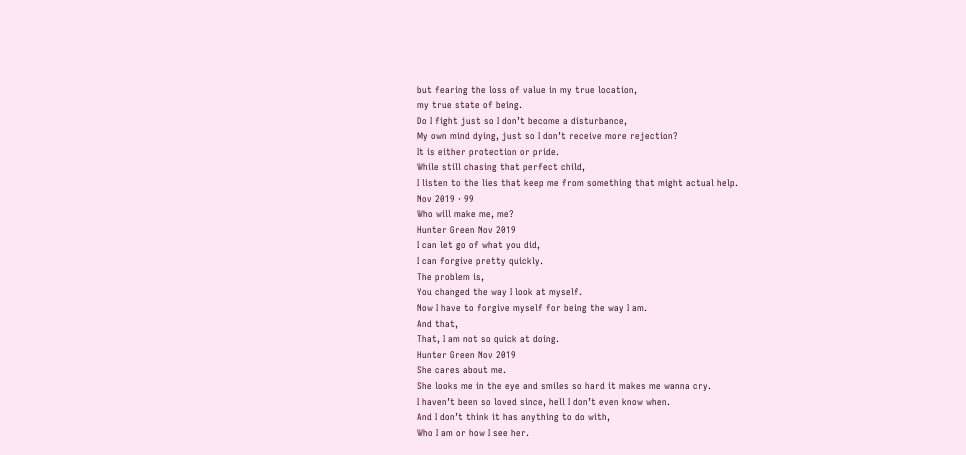but fearing the loss of value in my true location,
my true state of being.
Do I fight just so I don’t become a disturbance,
My own mind dying, just so I don’t receive more rejection?
It is either protection or pride.
While still chasing that perfect child,
I listen to the lies that keep me from something that might actual help.
Nov 2019 · 99
Who will make me, me?
Hunter Green Nov 2019
I can let go of what you did,
I can forgive pretty quickly.
The problem is,
You changed the way I look at myself.
Now I have to forgive myself for being the way I am.
And that,
That, I am not so quick at doing.
Hunter Green Nov 2019
She cares about me.
She looks me in the eye and smiles so hard it makes me wanna cry.
I haven’t been so loved since, hell I don’t even know when.
And I don’t think it has anything to do with,
Who I am or how I see her.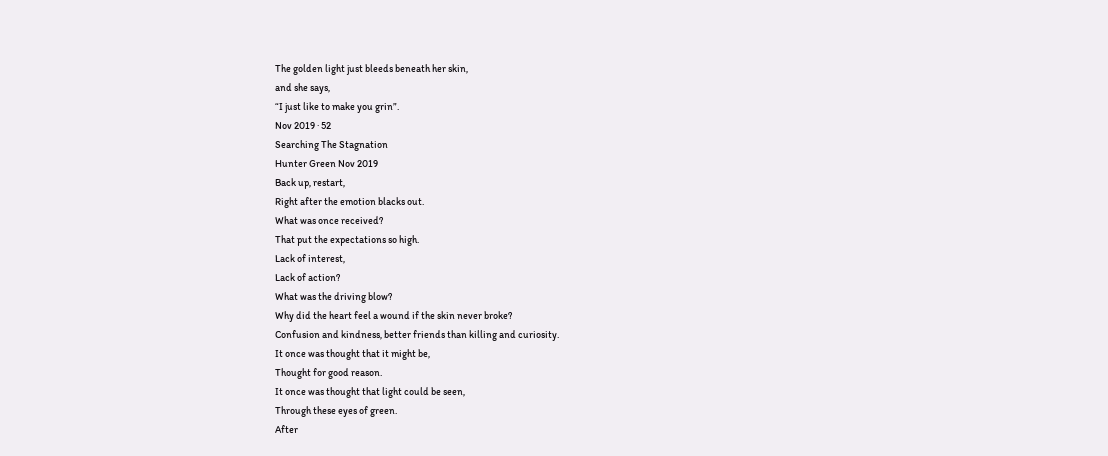The golden light just bleeds beneath her skin,
and she says,
“I just like to make you grin”.
Nov 2019 · 52
Searching The Stagnation
Hunter Green Nov 2019
Back up, restart,
Right after the emotion blacks out.
What was once received?
That put the expectations so high.
Lack of interest,
Lack of action?
What was the driving blow?
Why did the heart feel a wound if the skin never broke?
Confusion and kindness, better friends than killing and curiosity.
It once was thought that it might be,
Thought for good reason.
It once was thought that light could be seen,
Through these eyes of green.
After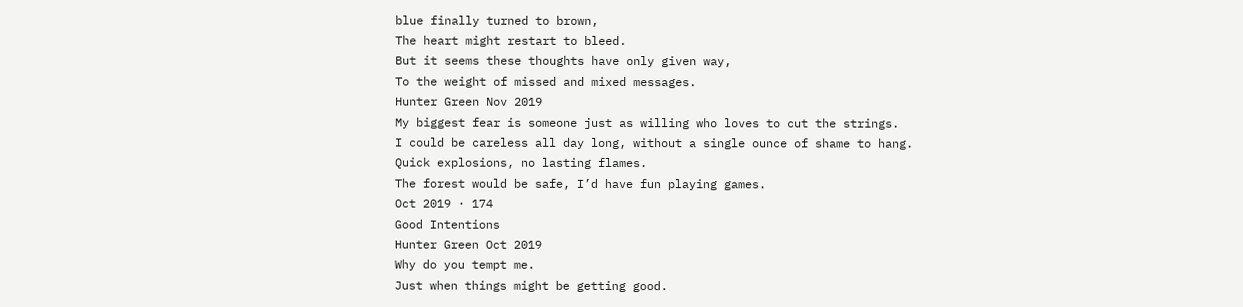blue finally turned to brown,
The heart might restart to bleed.
But it seems these thoughts have only given way,
To the weight of missed and mixed messages.
Hunter Green Nov 2019
My biggest fear is someone just as willing who loves to cut the strings.
I could be careless all day long, without a single ounce of shame to hang.
Quick explosions, no lasting flames.
The forest would be safe, I’d have fun playing games.
Oct 2019 · 174
Good Intentions
Hunter Green Oct 2019
Why do you tempt me.
Just when things might be getting good.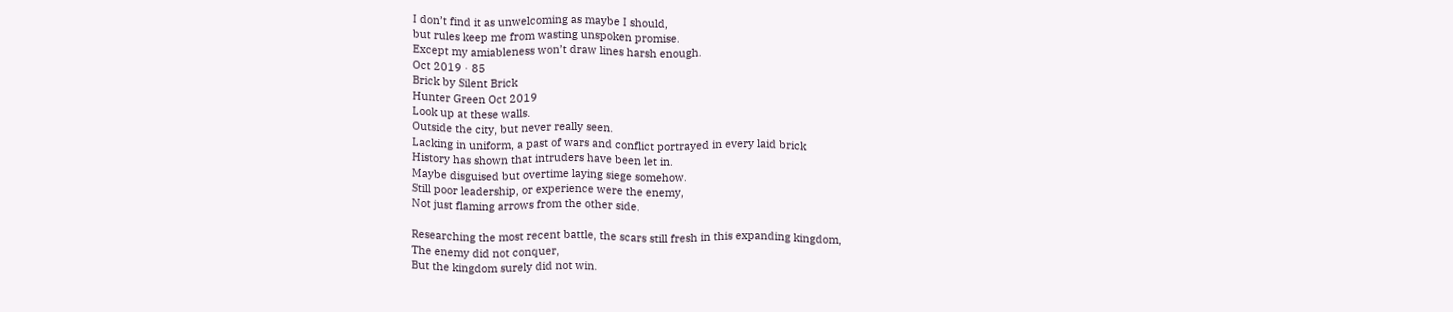I don’t find it as unwelcoming as maybe I should,
but rules keep me from wasting unspoken promise.
Except my amiableness won’t draw lines harsh enough.
Oct 2019 · 85
Brick by Silent Brick
Hunter Green Oct 2019
Look up at these walls.
Outside the city, but never really seen.
Lacking in uniform, a past of wars and conflict portrayed in every laid brick
History has shown that intruders have been let in.
Maybe disguised but overtime laying siege somehow.
Still poor leadership, or experience were the enemy,
Not just flaming arrows from the other side.

Researching the most recent battle, the scars still fresh in this expanding kingdom,
The enemy did not conquer,
But the kingdom surely did not win.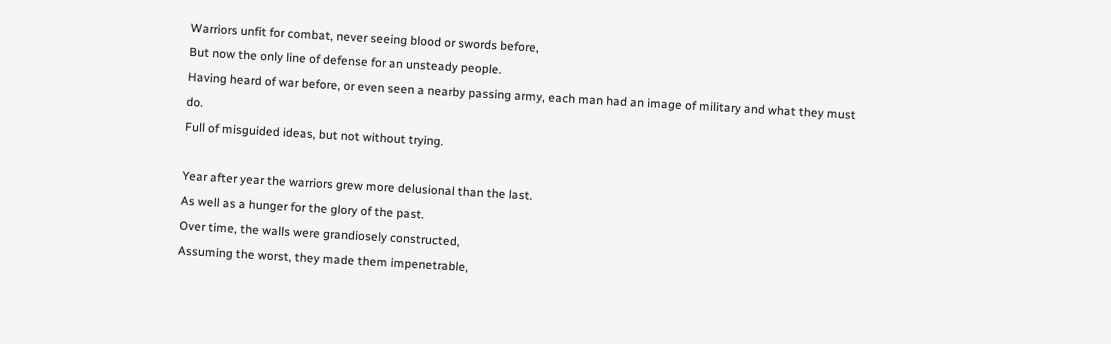Warriors unfit for combat, never seeing blood or swords before,
But now the only line of defense for an unsteady people.
Having heard of war before, or even seen a nearby passing army, each man had an image of military and what they must do.
Full of misguided ideas, but not without trying.

Year after year the warriors grew more delusional than the last.
As well as a hunger for the glory of the past.
Over time, the walls were grandiosely constructed,
Assuming the worst, they made them impenetrable,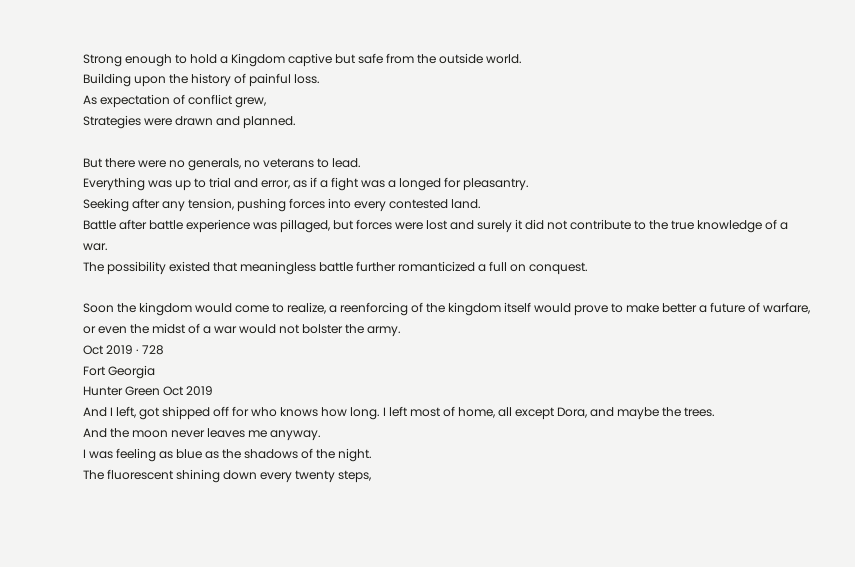Strong enough to hold a Kingdom captive but safe from the outside world.
Building upon the history of painful loss.
As expectation of conflict grew,
Strategies were drawn and planned.

But there were no generals, no veterans to lead.
Everything was up to trial and error, as if a fight was a longed for pleasantry.
Seeking after any tension, pushing forces into every contested land.
Battle after battle experience was pillaged, but forces were lost and surely it did not contribute to the true knowledge of a war.
The possibility existed that meaningless battle further romanticized a full on conquest.

Soon the kingdom would come to realize, a reenforcing of the kingdom itself would prove to make better a future of warfare, or even the midst of a war would not bolster the army.
Oct 2019 · 728
Fort Georgia
Hunter Green Oct 2019
And I left, got shipped off for who knows how long. I left most of home, all except Dora, and maybe the trees.
And the moon never leaves me anyway.
I was feeling as blue as the shadows of the night.
The fluorescent shining down every twenty steps,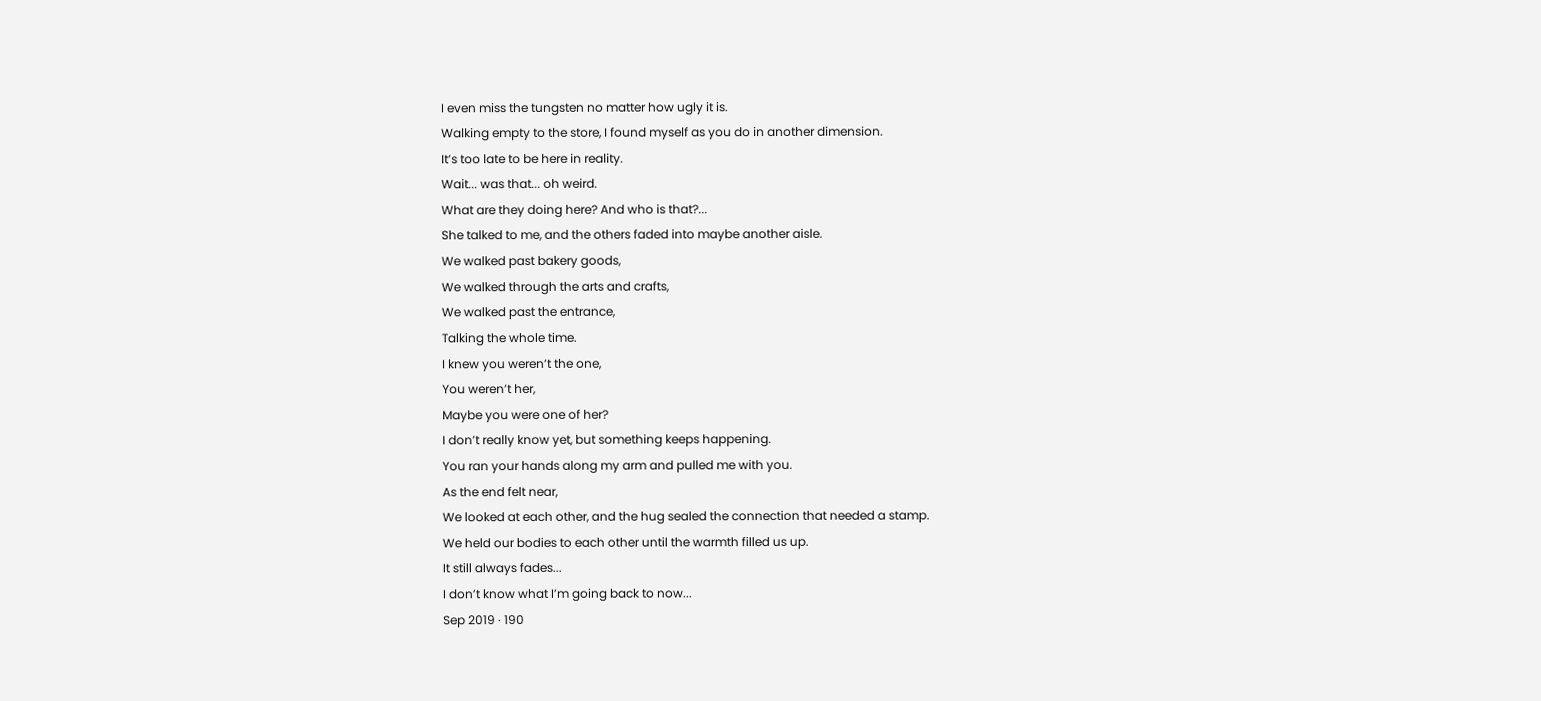I even miss the tungsten no matter how ugly it is.
Walking empty to the store, I found myself as you do in another dimension.
It’s too late to be here in reality.
Wait... was that... oh weird.
What are they doing here? And who is that?...
She talked to me, and the others faded into maybe another aisle.
We walked past bakery goods,
We walked through the arts and crafts,
We walked past the entrance,
Talking the whole time.
I knew you weren’t the one,
You weren’t her,
Maybe you were one of her?
I don’t really know yet, but something keeps happening.
You ran your hands along my arm and pulled me with you.
As the end felt near,
We looked at each other, and the hug sealed the connection that needed a stamp.
We held our bodies to each other until the warmth filled us up.
It still always fades...
I don’t know what I’m going back to now...
Sep 2019 · 190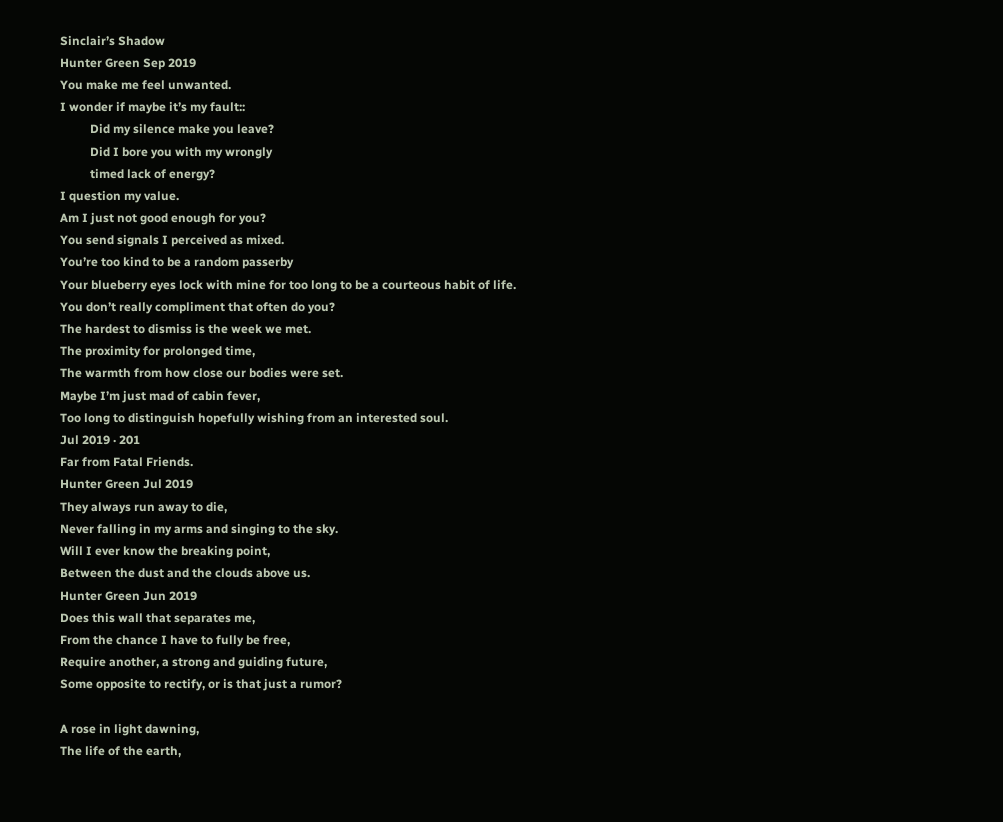Sinclair’s Shadow
Hunter Green Sep 2019
You make me feel unwanted.
I wonder if maybe it’s my fault::
          Did my silence make you leave?
          Did I bore you with my wrongly
          timed lack of energy?
I question my value.
Am I just not good enough for you?
You send signals I perceived as mixed.
You’re too kind to be a random passerby
Your blueberry eyes lock with mine for too long to be a courteous habit of life.
You don’t really compliment that often do you?
The hardest to dismiss is the week we met.
The proximity for prolonged time,
The warmth from how close our bodies were set.
Maybe I’m just mad of cabin fever,
Too long to distinguish hopefully wishing from an interested soul.
Jul 2019 · 201
Far from Fatal Friends.
Hunter Green Jul 2019
They always run away to die,
Never falling in my arms and singing to the sky.
Will I ever know the breaking point,
Between the dust and the clouds above us.
Hunter Green Jun 2019
Does this wall that separates me,
From the chance I have to fully be free,
Require another, a strong and guiding future,
Some opposite to rectify, or is that just a rumor?

A rose in light dawning,
The life of the earth,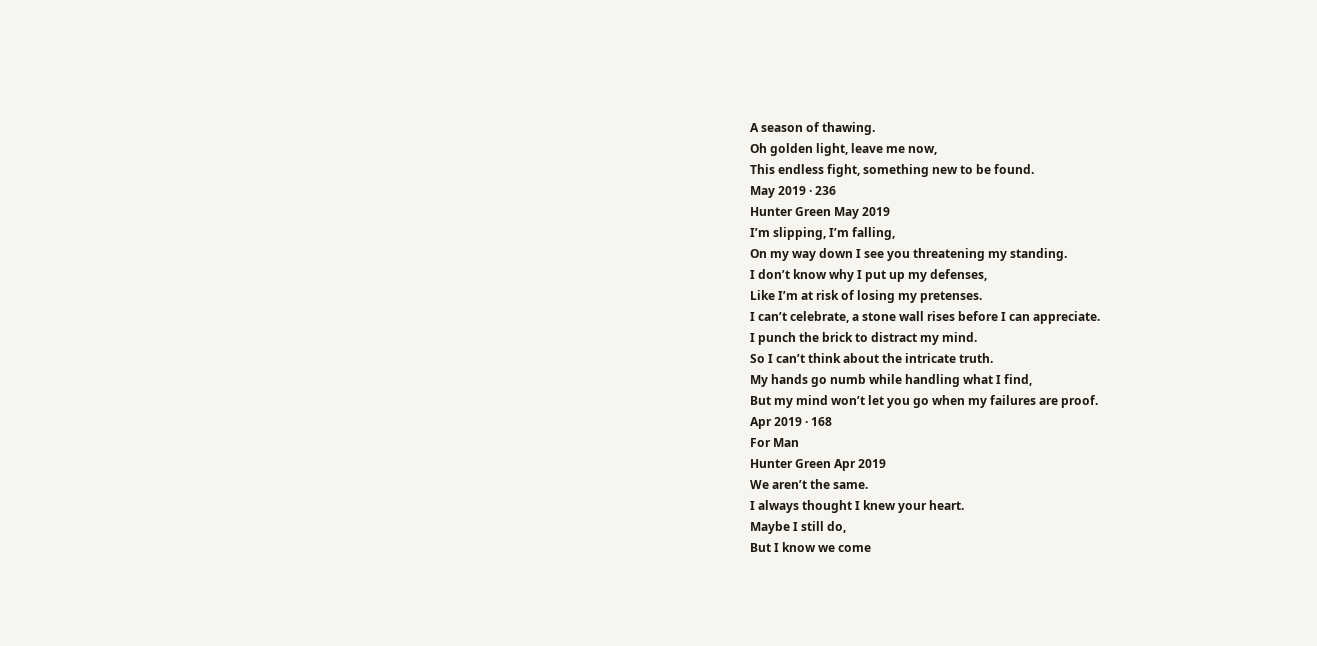A season of thawing.
Oh golden light, leave me now,
This endless fight, something new to be found.
May 2019 · 236
Hunter Green May 2019
I’m slipping, I’m falling,
On my way down I see you threatening my standing.
I don’t know why I put up my defenses,
Like I’m at risk of losing my pretenses.
I can’t celebrate, a stone wall rises before I can appreciate.
I punch the brick to distract my mind.
So I can’t think about the intricate truth.
My hands go numb while handling what I find,
But my mind won’t let you go when my failures are proof.
Apr 2019 · 168
For Man
Hunter Green Apr 2019
We aren’t the same.
I always thought I knew your heart.
Maybe I still do,
But I know we come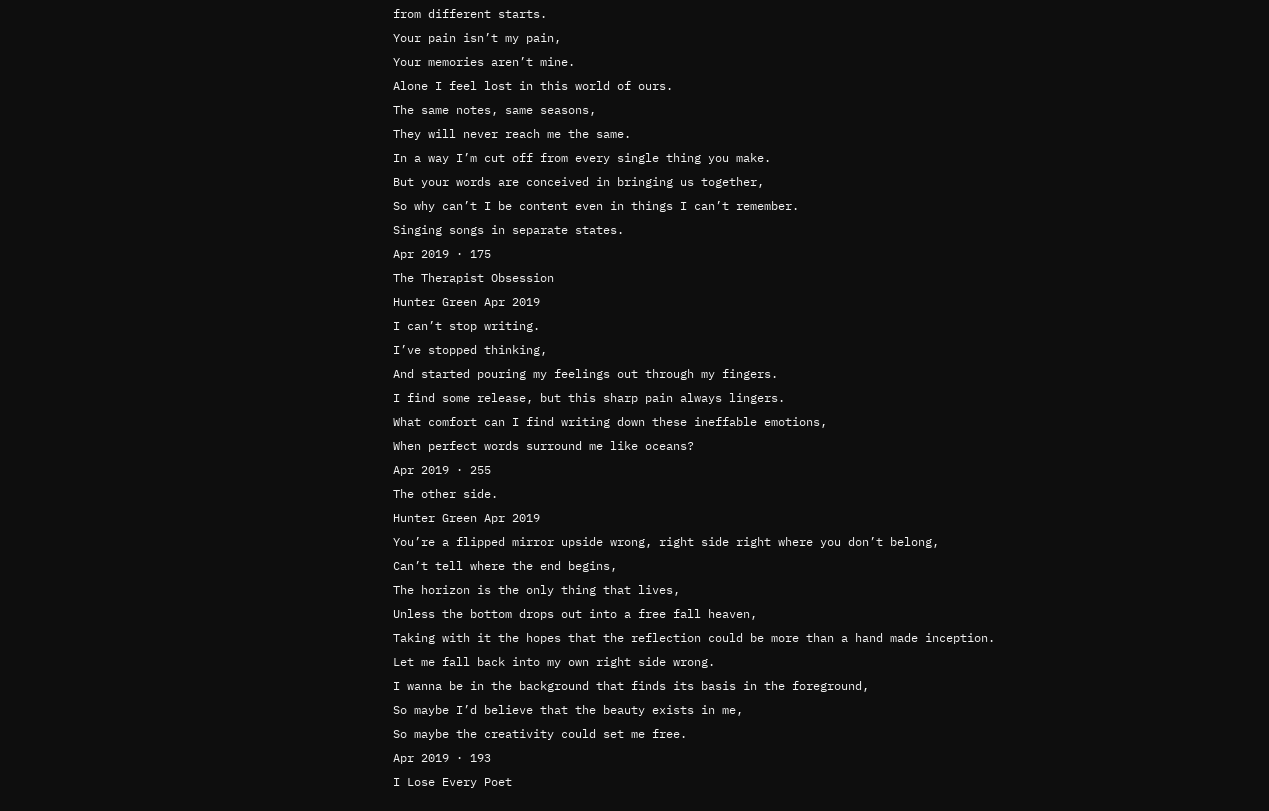from different starts.
Your pain isn’t my pain,
Your memories aren’t mine.
Alone I feel lost in this world of ours.
The same notes, same seasons,
They will never reach me the same.
In a way I’m cut off from every single thing you make.
But your words are conceived in bringing us together,
So why can’t I be content even in things I can’t remember.
Singing songs in separate states.
Apr 2019 · 175
The Therapist Obsession
Hunter Green Apr 2019
I can’t stop writing.
I’ve stopped thinking,
And started pouring my feelings out through my fingers.
I find some release, but this sharp pain always lingers.
What comfort can I find writing down these ineffable emotions,
When perfect words surround me like oceans?
Apr 2019 · 255
The other side.
Hunter Green Apr 2019
You’re a flipped mirror upside wrong, right side right where you don’t belong,
Can’t tell where the end begins,
The horizon is the only thing that lives,
Unless the bottom drops out into a free fall heaven,
Taking with it the hopes that the reflection could be more than a hand made inception.
Let me fall back into my own right side wrong.
I wanna be in the background that finds its basis in the foreground,
So maybe I’d believe that the beauty exists in me,
So maybe the creativity could set me free.
Apr 2019 · 193
I Lose Every Poet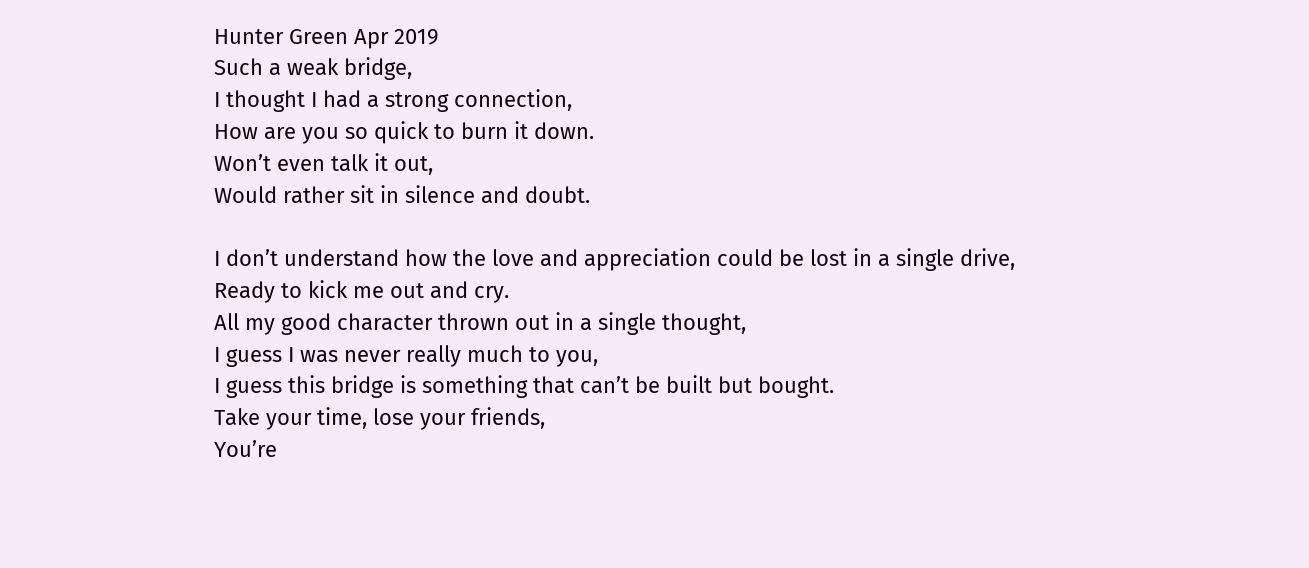Hunter Green Apr 2019
Such a weak bridge,
I thought I had a strong connection,
How are you so quick to burn it down.
Won’t even talk it out,
Would rather sit in silence and doubt.

I don’t understand how the love and appreciation could be lost in a single drive,
Ready to kick me out and cry.
All my good character thrown out in a single thought,
I guess I was never really much to you,
I guess this bridge is something that can’t be built but bought.
Take your time, lose your friends,
You’re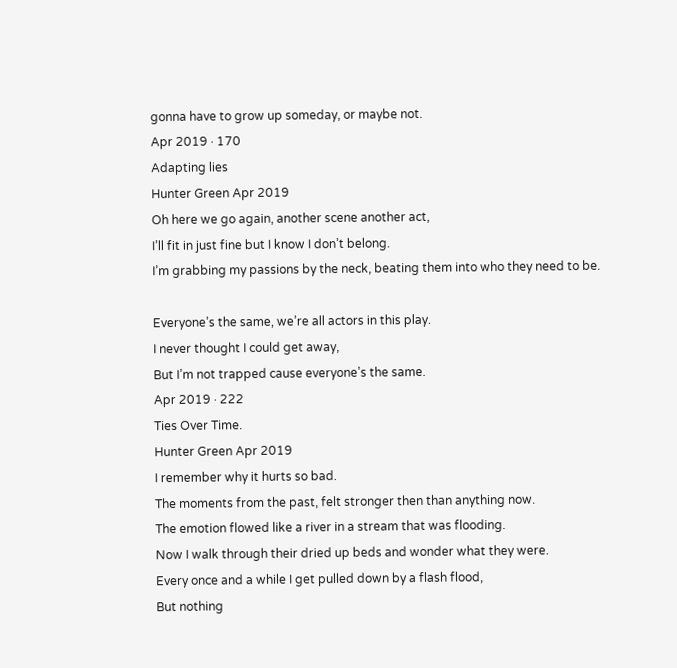gonna have to grow up someday, or maybe not.
Apr 2019 · 170
Adapting lies
Hunter Green Apr 2019
Oh here we go again, another scene another act,
I’ll fit in just fine but I know I don’t belong.
I’m grabbing my passions by the neck, beating them into who they need to be.

Everyone’s the same, we’re all actors in this play.
I never thought I could get away,
But I’m not trapped cause everyone’s the same.
Apr 2019 · 222
Ties Over Time.
Hunter Green Apr 2019
I remember why it hurts so bad.
The moments from the past, felt stronger then than anything now.
The emotion flowed like a river in a stream that was flooding.
Now I walk through their dried up beds and wonder what they were.
Every once and a while I get pulled down by a flash flood,
But nothing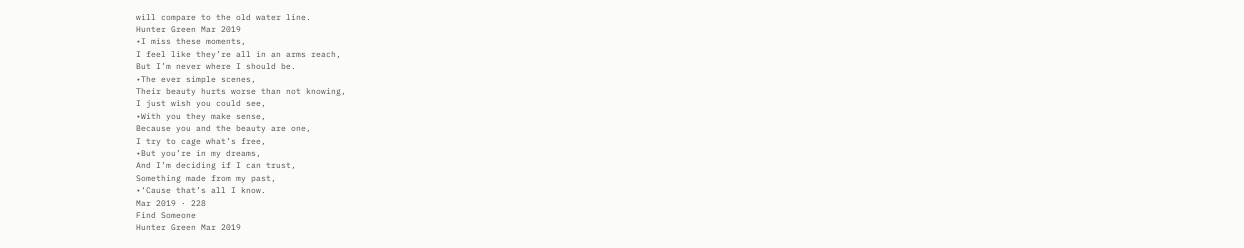will compare to the old water line.
Hunter Green Mar 2019
•I miss these moments,
I feel like they’re all in an arms reach,
But I’m never where I should be.
•The ever simple scenes,
Their beauty hurts worse than not knowing,
I just wish you could see,
•With you they make sense,
Because you and the beauty are one,
I try to cage what’s free,
•But you’re in my dreams,
And I’m deciding if I can trust,
Something made from my past,
•‘Cause that’s all I know.
Mar 2019 · 228
Find Someone
Hunter Green Mar 2019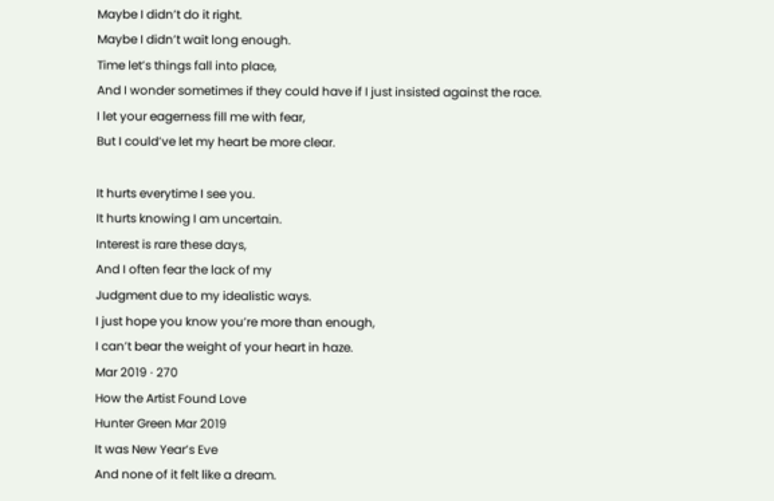Maybe I didn’t do it right.
Maybe I didn’t wait long enough.
Time let’s things fall into place,
And I wonder sometimes if they could have if I just insisted against the race.
I let your eagerness fill me with fear,
But I could’ve let my heart be more clear.

It hurts everytime I see you.
It hurts knowing I am uncertain.
Interest is rare these days,
And I often fear the lack of my
Judgment due to my idealistic ways.
I just hope you know you’re more than enough,
I can’t bear the weight of your heart in haze.
Mar 2019 · 270
How the Artist Found Love
Hunter Green Mar 2019
It was New Year’s Eve
And none of it felt like a dream.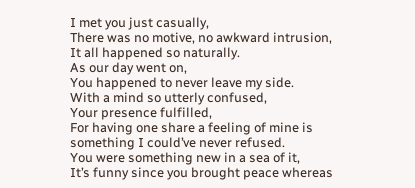I met you just casually,
There was no motive, no awkward intrusion,
It all happened so naturally.
As our day went on,
You happened to never leave my side.
With a mind so utterly confused,
Your presence fulfilled,
For having one share a feeling of mine is something I could’ve never refused.
You were something new in a sea of it,
It’s funny since you brought peace whereas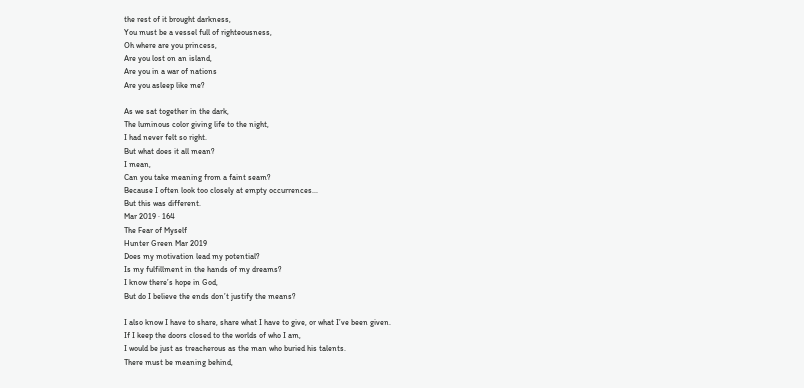the rest of it brought darkness,
You must be a vessel full of righteousness,
Oh where are you princess,
Are you lost on an island,
Are you in a war of nations
Are you asleep like me?

As we sat together in the dark,
The luminous color giving life to the night,
I had never felt so right.
But what does it all mean?
I mean,
Can you take meaning from a faint seam?
Because I often look too closely at empty occurrences...
But this was different.
Mar 2019 · 164
The Fear of Myself
Hunter Green Mar 2019
Does my motivation lead my potential?
Is my fulfillment in the hands of my dreams?
I know there’s hope in God,
But do I believe the ends don’t justify the means?

I also know I have to share, share what I have to give, or what I’ve been given.
If I keep the doors closed to the worlds of who I am,
I would be just as treacherous as the man who buried his talents.
There must be meaning behind,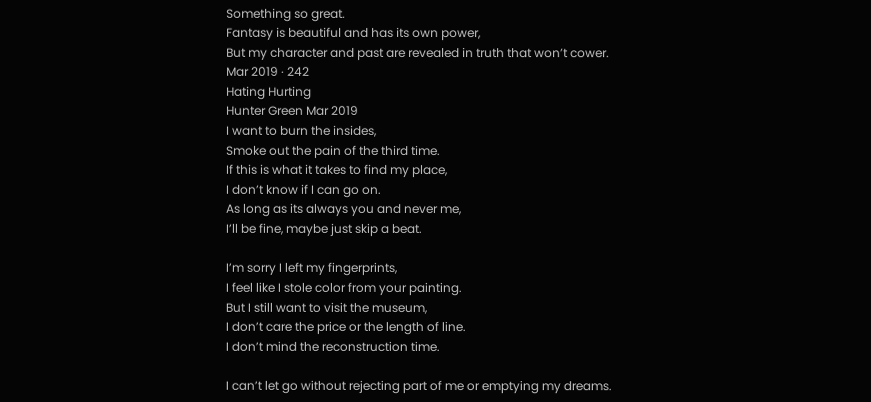Something so great.
Fantasy is beautiful and has its own power,
But my character and past are revealed in truth that won’t cower.
Mar 2019 · 242
Hating Hurting
Hunter Green Mar 2019
I want to burn the insides,
Smoke out the pain of the third time.
If this is what it takes to find my place,
I don’t know if I can go on.
As long as its always you and never me,
I’ll be fine, maybe just skip a beat.

I’m sorry I left my fingerprints,
I feel like I stole color from your painting.
But I still want to visit the museum,
I don’t care the price or the length of line.
I don’t mind the reconstruction time.

I can’t let go without rejecting part of me or emptying my dreams.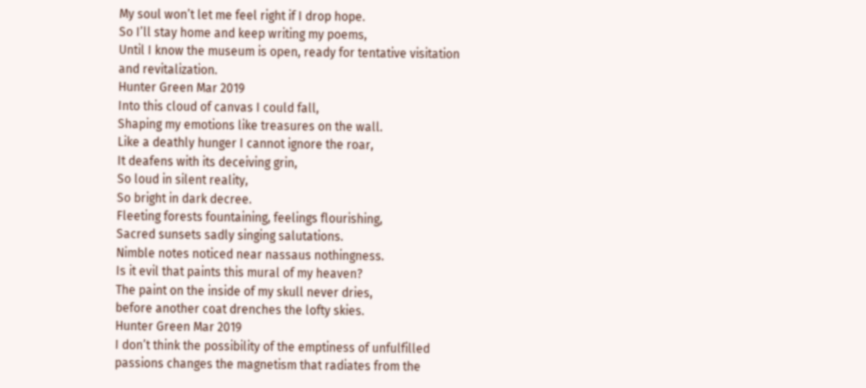My soul won’t let me feel right if I drop hope.
So I’ll stay home and keep writing my poems,
Until I know the museum is open, ready for tentative visitation and revitalization.
Hunter Green Mar 2019
Into this cloud of canvas I could fall,
Shaping my emotions like treasures on the wall.
Like a deathly hunger I cannot ignore the roar,
It deafens with its deceiving grin,
So loud in silent reality,
So bright in dark decree.
Fleeting forests fountaining, feelings flourishing,
Sacred sunsets sadly singing salutations.
Nimble notes noticed near nassaus nothingness.
Is it evil that paints this mural of my heaven?
The paint on the inside of my skull never dries,
before another coat drenches the lofty skies.
Hunter Green Mar 2019
I don’t think the possibility of the emptiness of unfulfilled passions changes the magnetism that radiates from the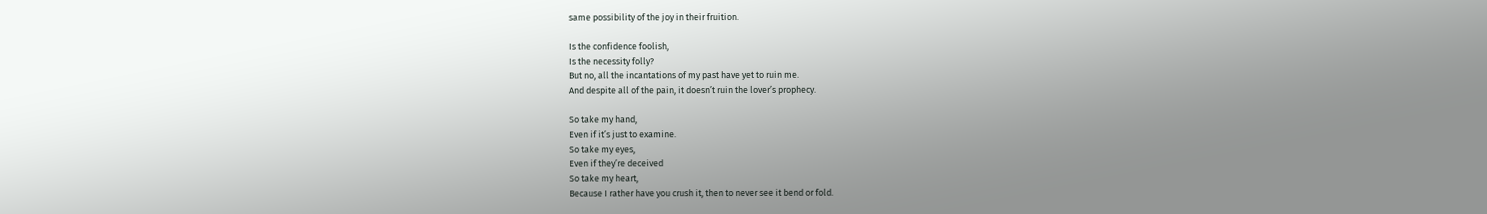same possibility of the joy in their fruition.

Is the confidence foolish,
Is the necessity folly?
But no, all the incantations of my past have yet to ruin me.
And despite all of the pain, it doesn’t ruin the lover’s prophecy.

So take my hand,
Even if it’s just to examine.
So take my eyes,
Even if they’re deceived
So take my heart,
Because I rather have you crush it, then to never see it bend or fold.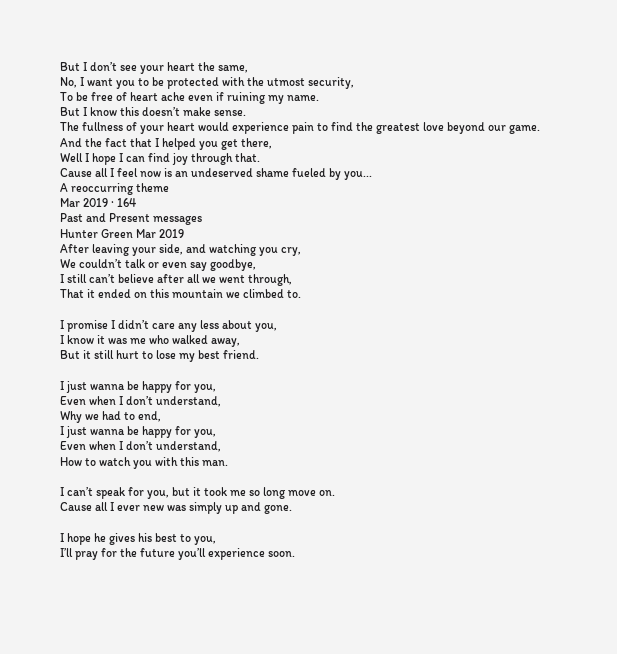But I don’t see your heart the same,
No, I want you to be protected with the utmost security,
To be free of heart ache even if ruining my name.
But I know this doesn’t make sense.
The fullness of your heart would experience pain to find the greatest love beyond our game.
And the fact that I helped you get there,
Well I hope I can find joy through that.
Cause all I feel now is an undeserved shame fueled by you...
A reoccurring theme
Mar 2019 · 164
Past and Present messages
Hunter Green Mar 2019
After leaving your side, and watching you cry,
We couldn’t talk or even say goodbye,
I still can’t believe after all we went through,
That it ended on this mountain we climbed to.

I promise I didn’t care any less about you,
I know it was me who walked away,
But it still hurt to lose my best friend.

I just wanna be happy for you,
Even when I don’t understand,
Why we had to end,
I just wanna be happy for you,
Even when I don’t understand,
How to watch you with this man.

I can’t speak for you, but it took me so long move on.
Cause all I ever new was simply up and gone.

I hope he gives his best to you,
I’ll pray for the future you’ll experience soon.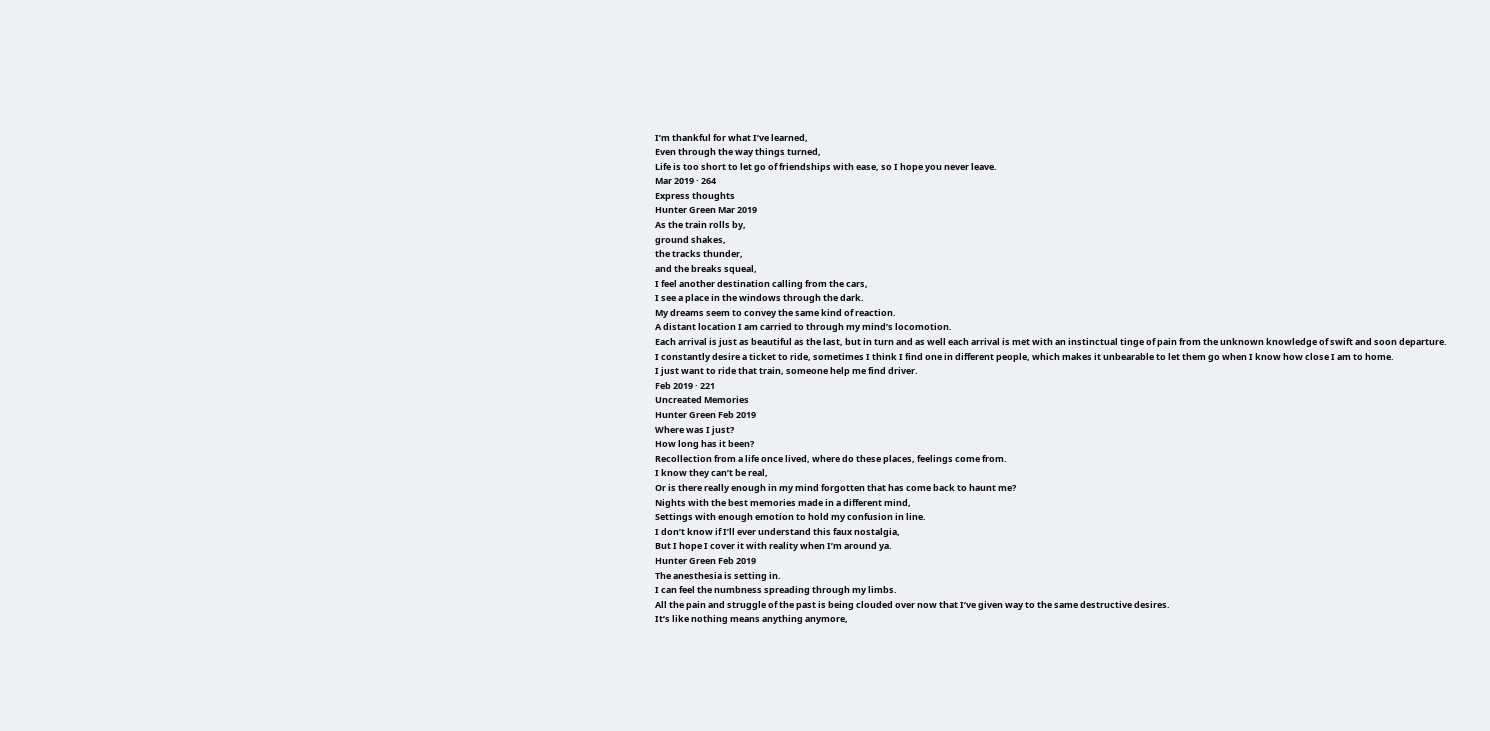I’m thankful for what I’ve learned,
Even through the way things turned,
Life is too short to let go of friendships with ease, so I hope you never leave.
Mar 2019 · 264
Express thoughts
Hunter Green Mar 2019
As the train rolls by,
ground shakes,
the tracks thunder,
and the breaks squeal,
I feel another destination calling from the cars,
I see a place in the windows through the dark.
My dreams seem to convey the same kind of reaction.
A distant location I am carried to through my mind’s locomotion.
Each arrival is just as beautiful as the last, but in turn and as well each arrival is met with an instinctual tinge of pain from the unknown knowledge of swift and soon departure.
I constantly desire a ticket to ride, sometimes I think I find one in different people, which makes it unbearable to let them go when I know how close I am to home.
I just want to ride that train, someone help me find driver.
Feb 2019 · 221
Uncreated Memories
Hunter Green Feb 2019
Where was I just?
How long has it been?
Recollection from a life once lived, where do these places, feelings come from.
I know they can’t be real,
Or is there really enough in my mind forgotten that has come back to haunt me?
Nights with the best memories made in a different mind,
Settings with enough emotion to hold my confusion in line.
I don’t know if I’ll ever understand this faux nostalgia,
But I hope I cover it with reality when I’m around ya.
Hunter Green Feb 2019
The anesthesia is setting in.
I can feel the numbness spreading through my limbs.
All the pain and struggle of the past is being clouded over now that I’ve given way to the same destructive desires.
It’s like nothing means anything anymore,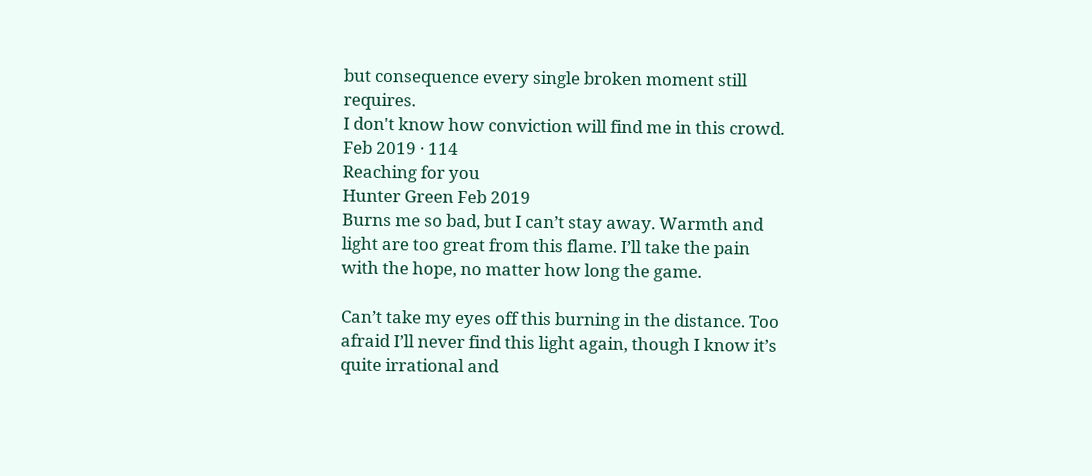but consequence every single broken moment still requires.
I don't know how conviction will find me in this crowd.
Feb 2019 · 114
Reaching for you
Hunter Green Feb 2019
Burns me so bad, but I can’t stay away. Warmth and light are too great from this flame. I’ll take the pain with the hope, no matter how long the game.

Can’t take my eyes off this burning in the distance. Too afraid I’ll never find this light again, though I know it’s quite irrational and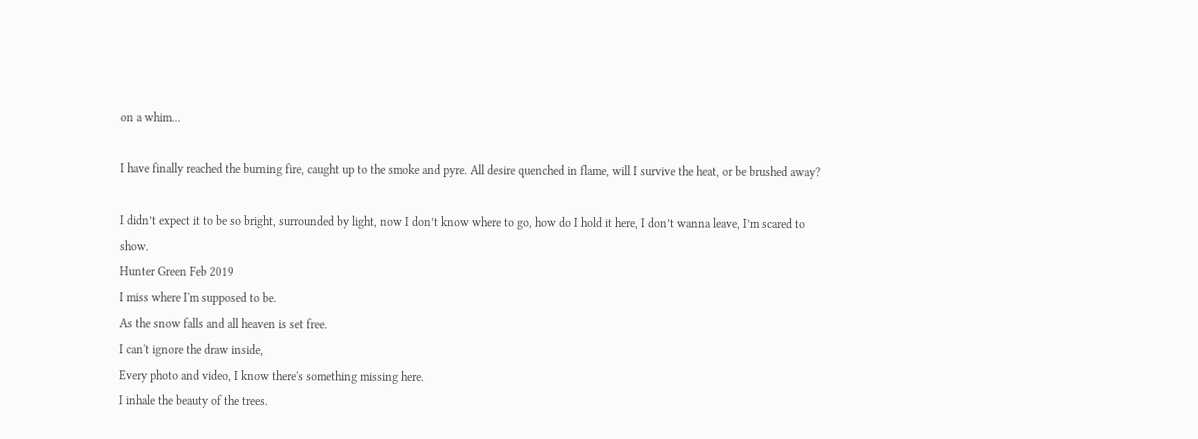on a whim...

I have finally reached the burning fire, caught up to the smoke and pyre. All desire quenched in flame, will I survive the heat, or be brushed away?

I didn’t expect it to be so bright, surrounded by light, now I don’t know where to go, how do I hold it here, I don’t wanna leave, I’m scared to show.
Hunter Green Feb 2019
I miss where I'm supposed to be.
As the snow falls and all heaven is set free.
I can't ignore the draw inside,
Every photo and video, I know there's something missing here.
I inhale the beauty of the trees.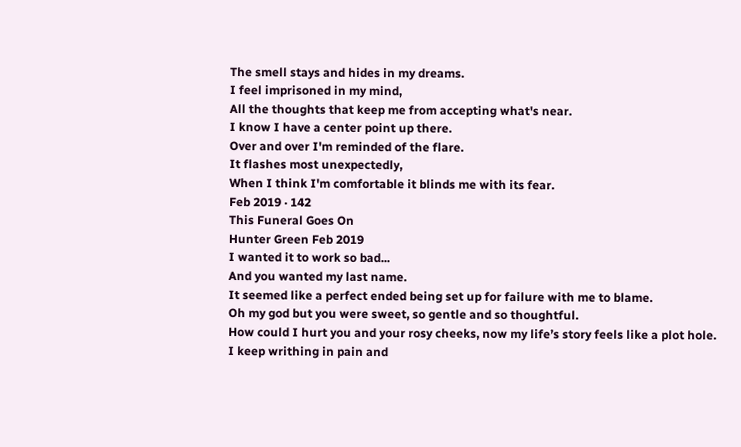The smell stays and hides in my dreams.
I feel imprisoned in my mind,
All the thoughts that keep me from accepting what's near.
I know I have a center point up there.
Over and over I'm reminded of the flare.
It flashes most unexpectedly,
When I think I'm comfortable it blinds me with its fear.
Feb 2019 · 142
This Funeral Goes On
Hunter Green Feb 2019
I wanted it to work so bad...
And you wanted my last name.
It seemed like a perfect ended being set up for failure with me to blame.
Oh my god but you were sweet, so gentle and so thoughtful.
How could I hurt you and your rosy cheeks, now my life’s story feels like a plot hole.
I keep writhing in pain and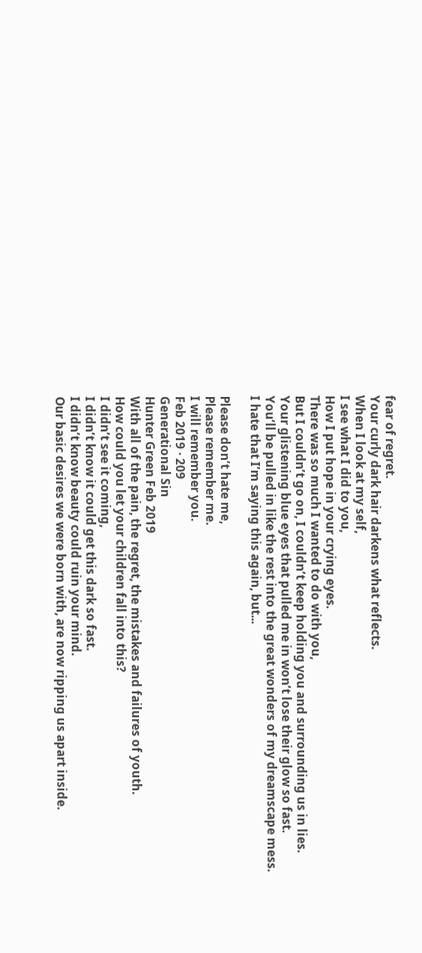fear of regret.
Your curly dark hair darkens what reflects.
When I look at my self,
I see what I did to you,
How I put hope in your crying eyes.
There was so much I wanted to do with you,
But I couldn’t go on, I couldn’t keep holding you and surrounding us in lies.
Your glistening blue eyes that pulled me in won’t lose their glow so fast.
You’ll be pulled in like the rest into the great wonders of my dreamscape mess.
I hate that I’m saying this again, but...

Please don’t hate me,
Please remember me.
I will remember you.
Feb 2019 · 209
Generational Sin
Hunter Green Feb 2019
With all of the pain, the regret, the mistakes and failures of youth.
How could you let your children fall into this?
I didn’t see it coming,
I didn’t know it could get this dark so fast.
I didn’t know beauty could ruin your mind.
Our basic desires we were born with, are now ripping us apart inside.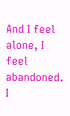And I feel alone, I feel abandoned.
I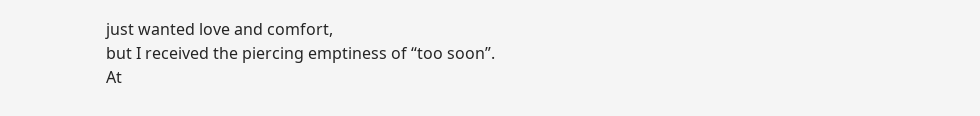just wanted love and comfort,
but I received the piercing emptiness of “too soon”.
At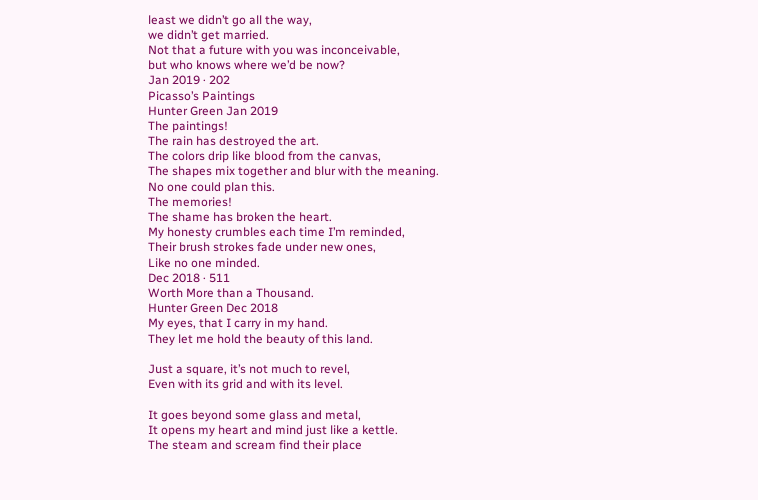least we didn’t go all the way,
we didn’t get married.
Not that a future with you was inconceivable,
but who knows where we’d be now?
Jan 2019 · 202
Picasso’s Paintings
Hunter Green Jan 2019
The paintings!
The rain has destroyed the art.
The colors drip like blood from the canvas,
The shapes mix together and blur with the meaning.
No one could plan this.
The memories!
The shame has broken the heart.
My honesty crumbles each time I’m reminded,
Their brush strokes fade under new ones,
Like no one minded.
Dec 2018 · 511
Worth More than a Thousand.
Hunter Green Dec 2018
My eyes, that I carry in my hand.
They let me hold the beauty of this land.

Just a square, it’s not much to revel,
Even with its grid and with its level.

It goes beyond some glass and metal,
It opens my heart and mind just like a kettle.
The steam and scream find their place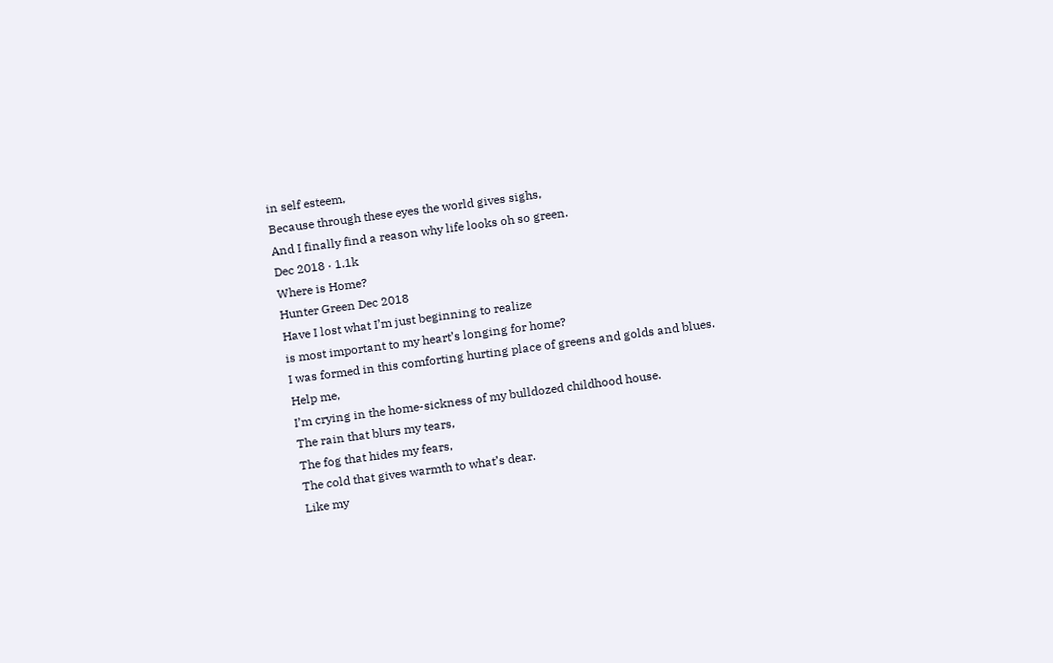in self esteem,
Because through these eyes the world gives sighs,
And I finally find a reason why life looks oh so green.
Dec 2018 · 1.1k
Where is Home?
Hunter Green Dec 2018
Have I lost what I’m just beginning to realize
is most important to my heart’s longing for home?
I was formed in this comforting hurting place of greens and golds and blues.
Help me,
I’m crying in the home-sickness of my bulldozed childhood house.
The rain that blurs my tears,
The fog that hides my fears,
The cold that gives warmth to what’s dear.
Like my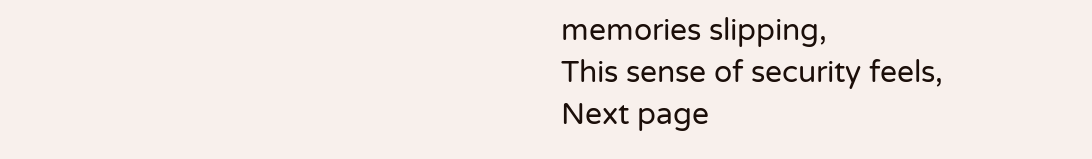memories slipping,
This sense of security feels,
Next page